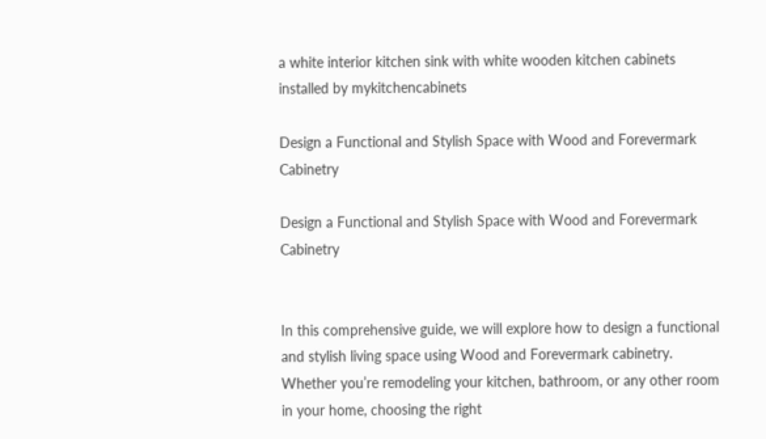a white interior kitchen sink with white wooden kitchen cabinets installed by mykitchencabinets

Design a Functional and Stylish Space with Wood and Forevermark Cabinetry

Design a Functional and Stylish Space with Wood and Forevermark Cabinetry


In this comprehensive guide, we will explore how to design a functional and stylish living space using Wood and Forevermark cabinetry. Whether you’re remodeling your kitchen, bathroom, or any other room in your home, choosing the right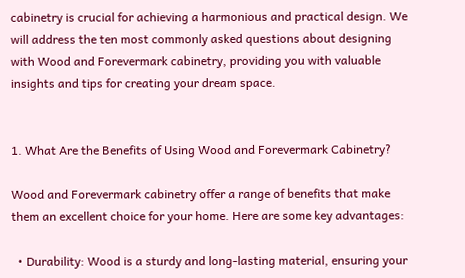cabinetry is crucial for achieving a harmonious and practical design. We will address the ten most commonly asked questions about designing with Wood and Forevermark cabinetry, providing you with valuable insights and tips for creating your dream space.


1. What Are the Benefits of Using Wood and Forevermark Cabinetry?

Wood and Forevermark cabinetry offer a range of benefits that make them an excellent choice for your home. Here are some key advantages:

  • Durability: Wood is a sturdy and long-lasting material, ensuring your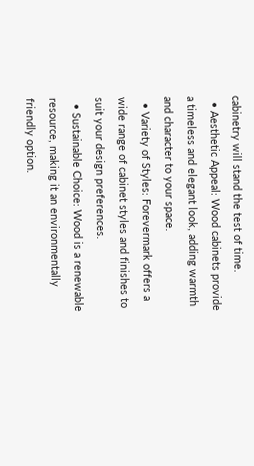cabinetry will stand the test of time.
  • Aesthetic Appeal: Wood cabinets provide a timeless and elegant look, adding warmth and character to your space.
  • Variety of Styles: Forevermark offers a wide range of cabinet styles and finishes to suit your design preferences.
  • Sustainable Choice: Wood is a renewable resource, making it an environmentally friendly option.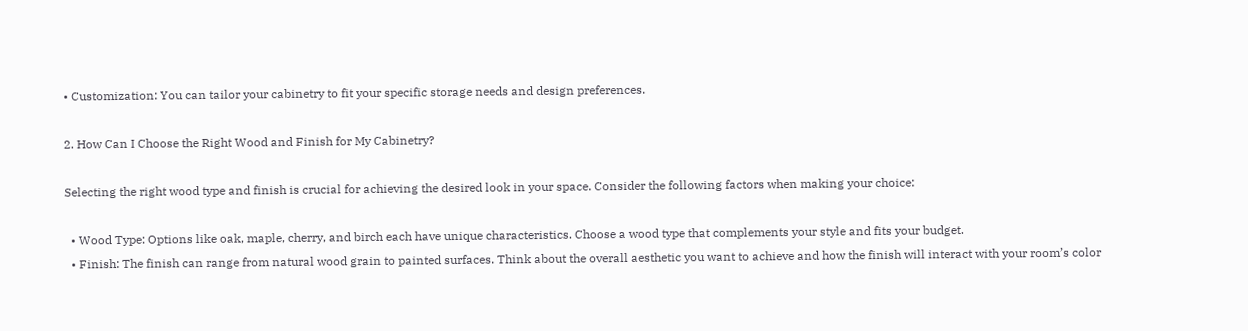• Customization: You can tailor your cabinetry to fit your specific storage needs and design preferences.

2. How Can I Choose the Right Wood and Finish for My Cabinetry?

Selecting the right wood type and finish is crucial for achieving the desired look in your space. Consider the following factors when making your choice:

  • Wood Type: Options like oak, maple, cherry, and birch each have unique characteristics. Choose a wood type that complements your style and fits your budget.
  • Finish: The finish can range from natural wood grain to painted surfaces. Think about the overall aesthetic you want to achieve and how the finish will interact with your room’s color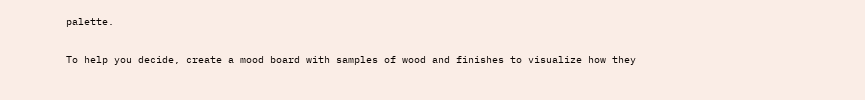palette.

To help you decide, create a mood board with samples of wood and finishes to visualize how they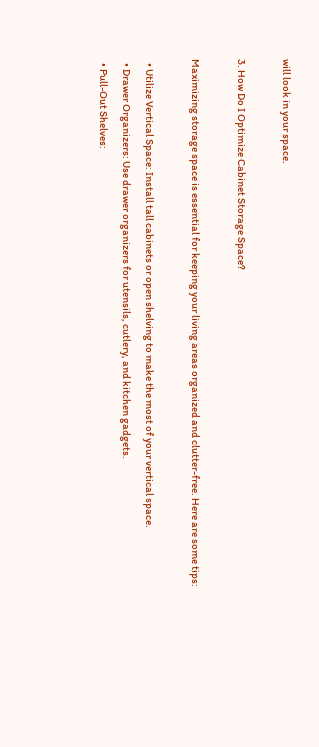will look in your space.

3. How Do I Optimize Cabinet Storage Space?

Maximizing storage space is essential for keeping your living areas organized and clutter-free. Here are some tips:

  • Utilize Vertical Space: Install tall cabinets or open shelving to make the most of your vertical space.
  • Drawer Organizers: Use drawer organizers for utensils, cutlery, and kitchen gadgets.
  • Pull-Out Shelves: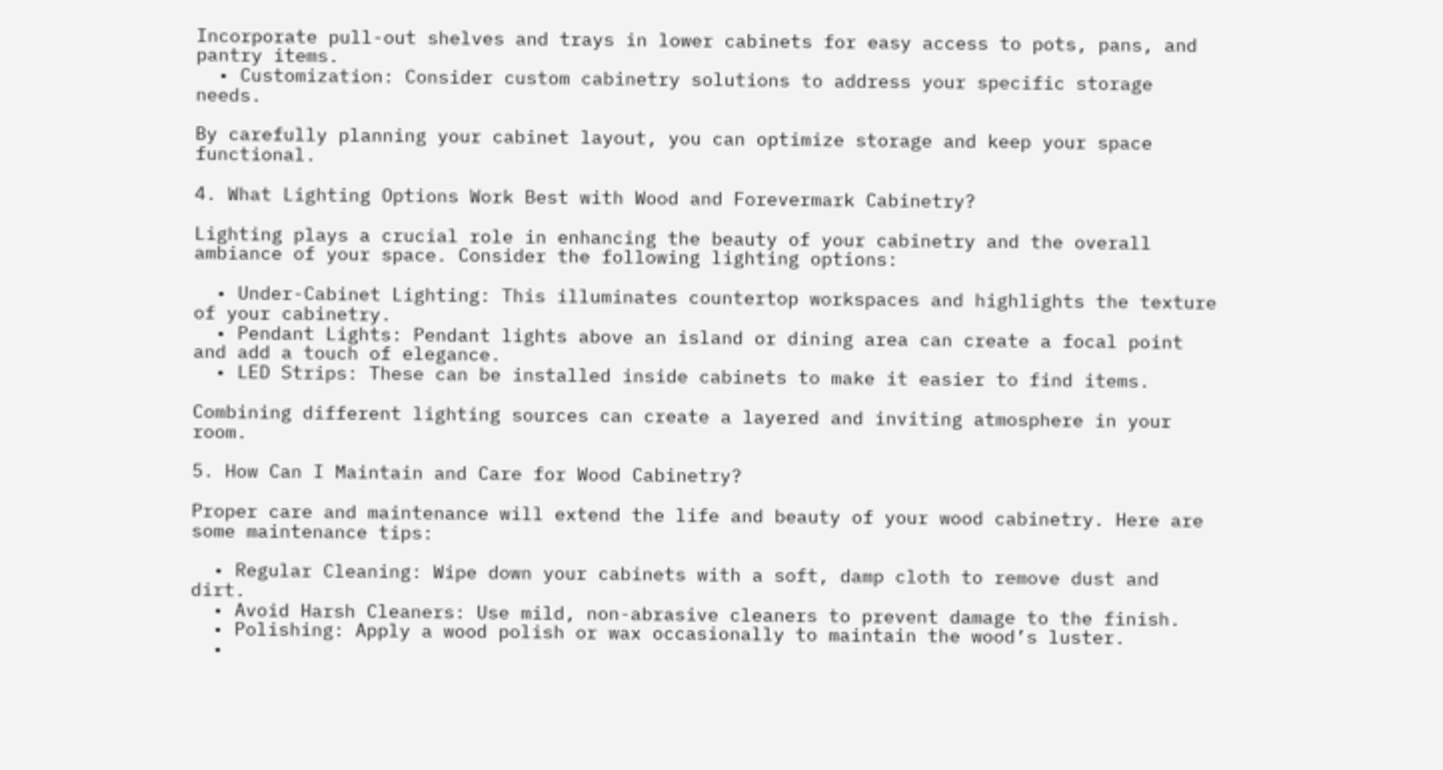Incorporate pull-out shelves and trays in lower cabinets for easy access to pots, pans, and pantry items.
  • Customization: Consider custom cabinetry solutions to address your specific storage needs.

By carefully planning your cabinet layout, you can optimize storage and keep your space functional.

4. What Lighting Options Work Best with Wood and Forevermark Cabinetry?

Lighting plays a crucial role in enhancing the beauty of your cabinetry and the overall ambiance of your space. Consider the following lighting options:

  • Under-Cabinet Lighting: This illuminates countertop workspaces and highlights the texture of your cabinetry.
  • Pendant Lights: Pendant lights above an island or dining area can create a focal point and add a touch of elegance.
  • LED Strips: These can be installed inside cabinets to make it easier to find items.

Combining different lighting sources can create a layered and inviting atmosphere in your room.

5. How Can I Maintain and Care for Wood Cabinetry?

Proper care and maintenance will extend the life and beauty of your wood cabinetry. Here are some maintenance tips:

  • Regular Cleaning: Wipe down your cabinets with a soft, damp cloth to remove dust and dirt.
  • Avoid Harsh Cleaners: Use mild, non-abrasive cleaners to prevent damage to the finish.
  • Polishing: Apply a wood polish or wax occasionally to maintain the wood’s luster.
  •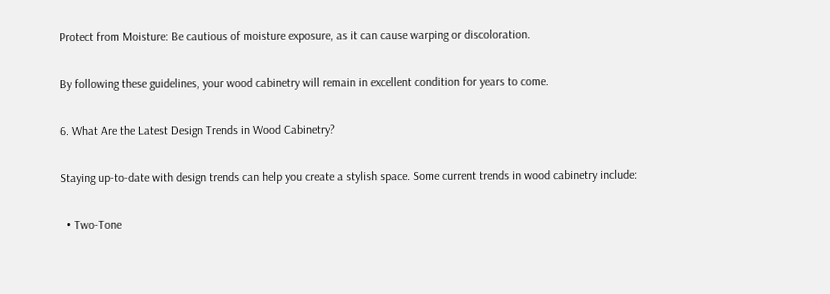Protect from Moisture: Be cautious of moisture exposure, as it can cause warping or discoloration.

By following these guidelines, your wood cabinetry will remain in excellent condition for years to come.

6. What Are the Latest Design Trends in Wood Cabinetry?

Staying up-to-date with design trends can help you create a stylish space. Some current trends in wood cabinetry include:

  • Two-Tone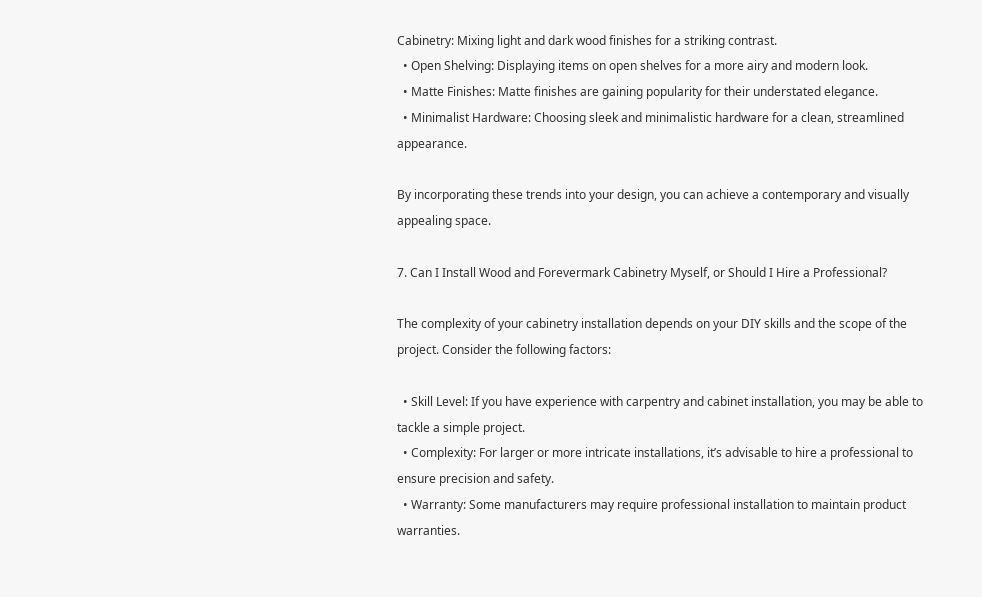Cabinetry: Mixing light and dark wood finishes for a striking contrast.
  • Open Shelving: Displaying items on open shelves for a more airy and modern look.
  • Matte Finishes: Matte finishes are gaining popularity for their understated elegance.
  • Minimalist Hardware: Choosing sleek and minimalistic hardware for a clean, streamlined appearance.

By incorporating these trends into your design, you can achieve a contemporary and visually appealing space.

7. Can I Install Wood and Forevermark Cabinetry Myself, or Should I Hire a Professional?

The complexity of your cabinetry installation depends on your DIY skills and the scope of the project. Consider the following factors:

  • Skill Level: If you have experience with carpentry and cabinet installation, you may be able to tackle a simple project.
  • Complexity: For larger or more intricate installations, it’s advisable to hire a professional to ensure precision and safety.
  • Warranty: Some manufacturers may require professional installation to maintain product warranties.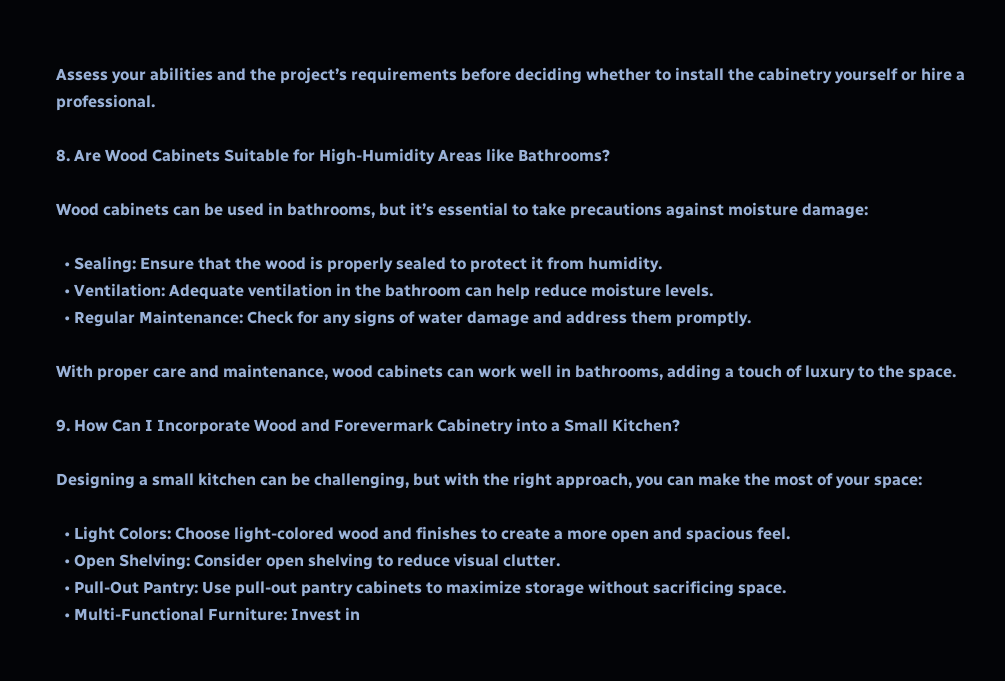Assess your abilities and the project’s requirements before deciding whether to install the cabinetry yourself or hire a professional.

8. Are Wood Cabinets Suitable for High-Humidity Areas like Bathrooms?

Wood cabinets can be used in bathrooms, but it’s essential to take precautions against moisture damage:

  • Sealing: Ensure that the wood is properly sealed to protect it from humidity.
  • Ventilation: Adequate ventilation in the bathroom can help reduce moisture levels.
  • Regular Maintenance: Check for any signs of water damage and address them promptly.

With proper care and maintenance, wood cabinets can work well in bathrooms, adding a touch of luxury to the space.

9. How Can I Incorporate Wood and Forevermark Cabinetry into a Small Kitchen?

Designing a small kitchen can be challenging, but with the right approach, you can make the most of your space:

  • Light Colors: Choose light-colored wood and finishes to create a more open and spacious feel.
  • Open Shelving: Consider open shelving to reduce visual clutter.
  • Pull-Out Pantry: Use pull-out pantry cabinets to maximize storage without sacrificing space.
  • Multi-Functional Furniture: Invest in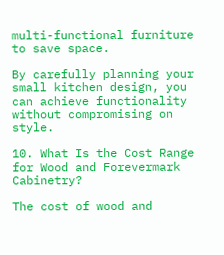multi-functional furniture to save space.

By carefully planning your small kitchen design, you can achieve functionality without compromising on style.

10. What Is the Cost Range for Wood and Forevermark Cabinetry?

The cost of wood and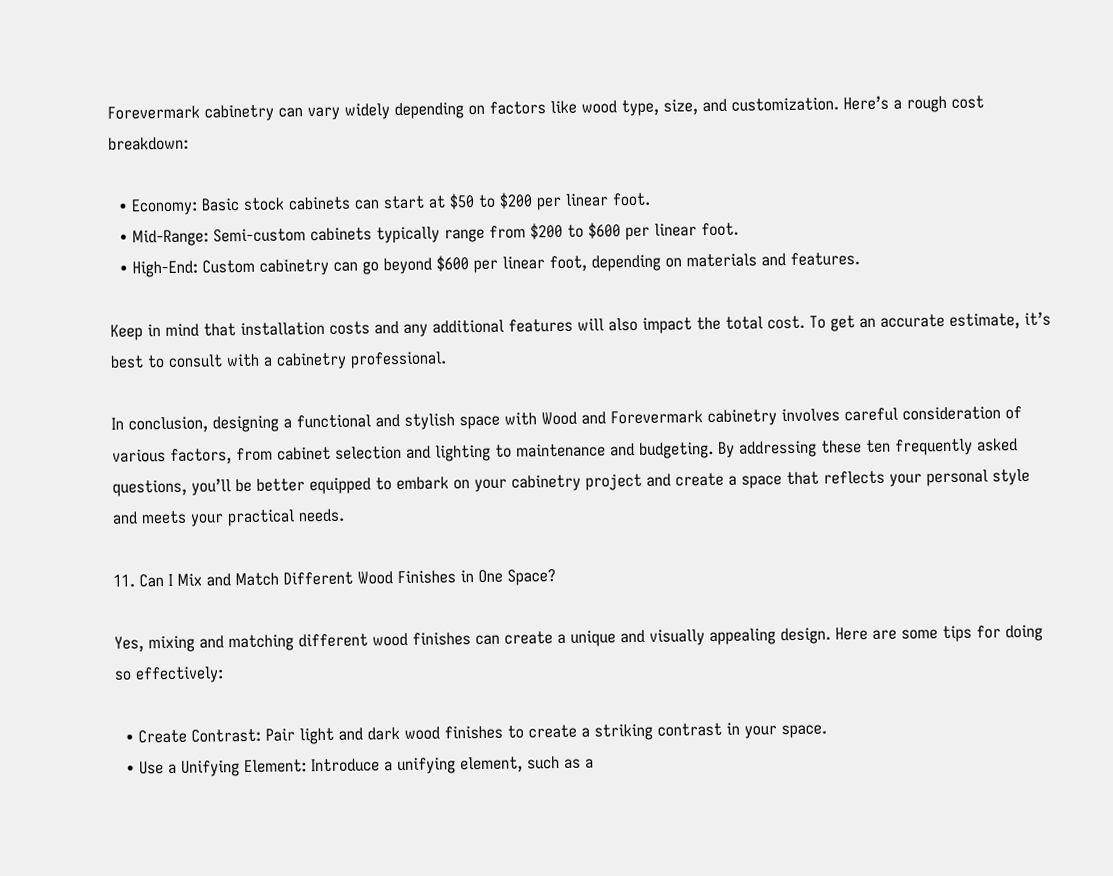Forevermark cabinetry can vary widely depending on factors like wood type, size, and customization. Here’s a rough cost breakdown:

  • Economy: Basic stock cabinets can start at $50 to $200 per linear foot.
  • Mid-Range: Semi-custom cabinets typically range from $200 to $600 per linear foot.
  • High-End: Custom cabinetry can go beyond $600 per linear foot, depending on materials and features.

Keep in mind that installation costs and any additional features will also impact the total cost. To get an accurate estimate, it’s best to consult with a cabinetry professional.

In conclusion, designing a functional and stylish space with Wood and Forevermark cabinetry involves careful consideration of various factors, from cabinet selection and lighting to maintenance and budgeting. By addressing these ten frequently asked questions, you’ll be better equipped to embark on your cabinetry project and create a space that reflects your personal style and meets your practical needs.

11. Can I Mix and Match Different Wood Finishes in One Space?

Yes, mixing and matching different wood finishes can create a unique and visually appealing design. Here are some tips for doing so effectively:

  • Create Contrast: Pair light and dark wood finishes to create a striking contrast in your space.
  • Use a Unifying Element: Introduce a unifying element, such as a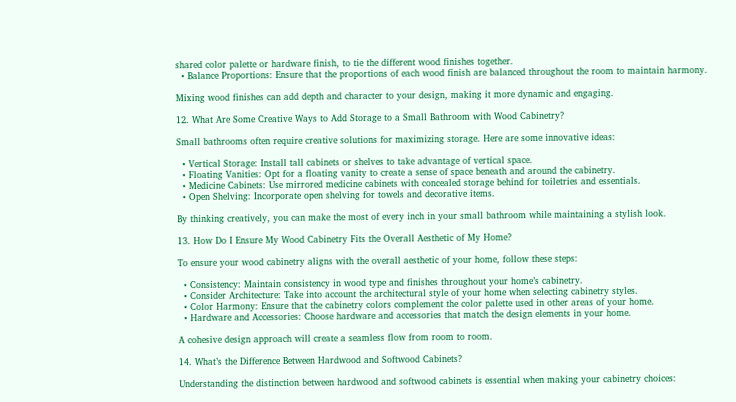shared color palette or hardware finish, to tie the different wood finishes together.
  • Balance Proportions: Ensure that the proportions of each wood finish are balanced throughout the room to maintain harmony.

Mixing wood finishes can add depth and character to your design, making it more dynamic and engaging.

12. What Are Some Creative Ways to Add Storage to a Small Bathroom with Wood Cabinetry?

Small bathrooms often require creative solutions for maximizing storage. Here are some innovative ideas:

  • Vertical Storage: Install tall cabinets or shelves to take advantage of vertical space.
  • Floating Vanities: Opt for a floating vanity to create a sense of space beneath and around the cabinetry.
  • Medicine Cabinets: Use mirrored medicine cabinets with concealed storage behind for toiletries and essentials.
  • Open Shelving: Incorporate open shelving for towels and decorative items.

By thinking creatively, you can make the most of every inch in your small bathroom while maintaining a stylish look.

13. How Do I Ensure My Wood Cabinetry Fits the Overall Aesthetic of My Home?

To ensure your wood cabinetry aligns with the overall aesthetic of your home, follow these steps:

  • Consistency: Maintain consistency in wood type and finishes throughout your home’s cabinetry.
  • Consider Architecture: Take into account the architectural style of your home when selecting cabinetry styles.
  • Color Harmony: Ensure that the cabinetry colors complement the color palette used in other areas of your home.
  • Hardware and Accessories: Choose hardware and accessories that match the design elements in your home.

A cohesive design approach will create a seamless flow from room to room.

14. What’s the Difference Between Hardwood and Softwood Cabinets?

Understanding the distinction between hardwood and softwood cabinets is essential when making your cabinetry choices: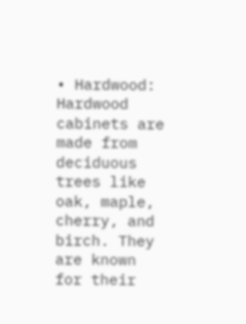• Hardwood: Hardwood cabinets are made from deciduous trees like oak, maple, cherry, and birch. They are known for their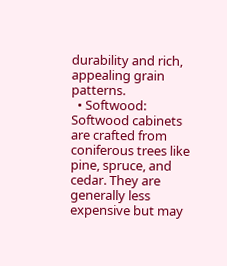durability and rich, appealing grain patterns.
  • Softwood: Softwood cabinets are crafted from coniferous trees like pine, spruce, and cedar. They are generally less expensive but may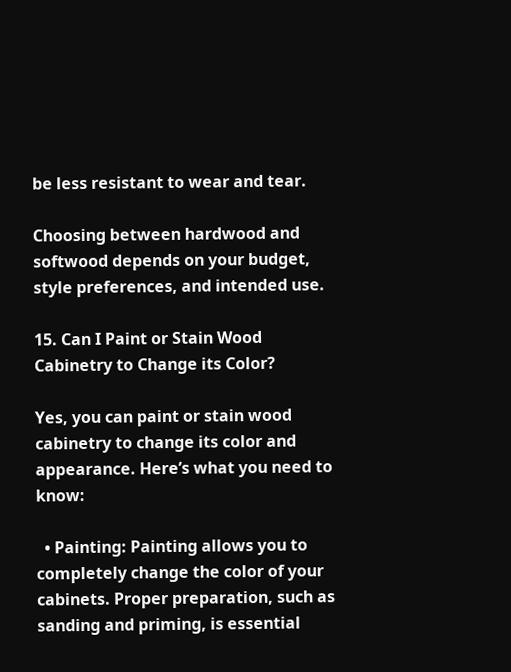be less resistant to wear and tear.

Choosing between hardwood and softwood depends on your budget, style preferences, and intended use.

15. Can I Paint or Stain Wood Cabinetry to Change its Color?

Yes, you can paint or stain wood cabinetry to change its color and appearance. Here’s what you need to know:

  • Painting: Painting allows you to completely change the color of your cabinets. Proper preparation, such as sanding and priming, is essential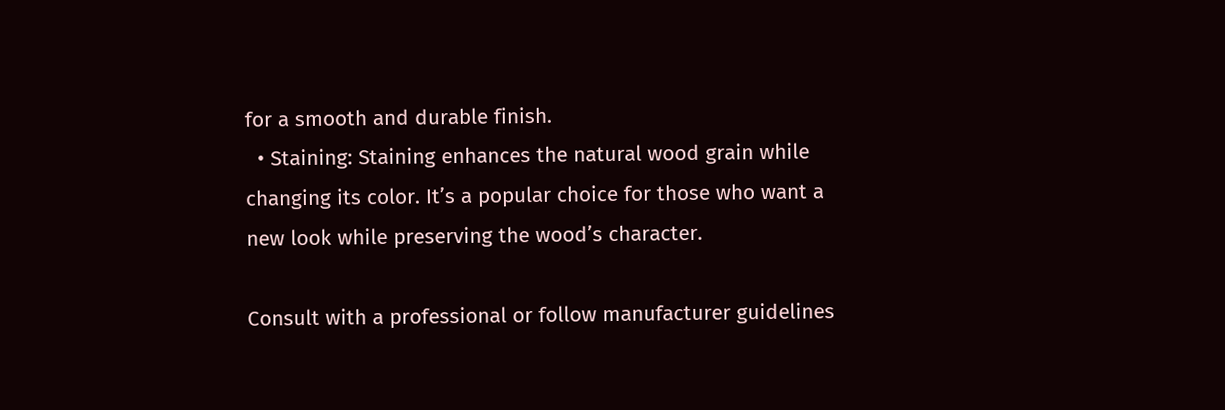for a smooth and durable finish.
  • Staining: Staining enhances the natural wood grain while changing its color. It’s a popular choice for those who want a new look while preserving the wood’s character.

Consult with a professional or follow manufacturer guidelines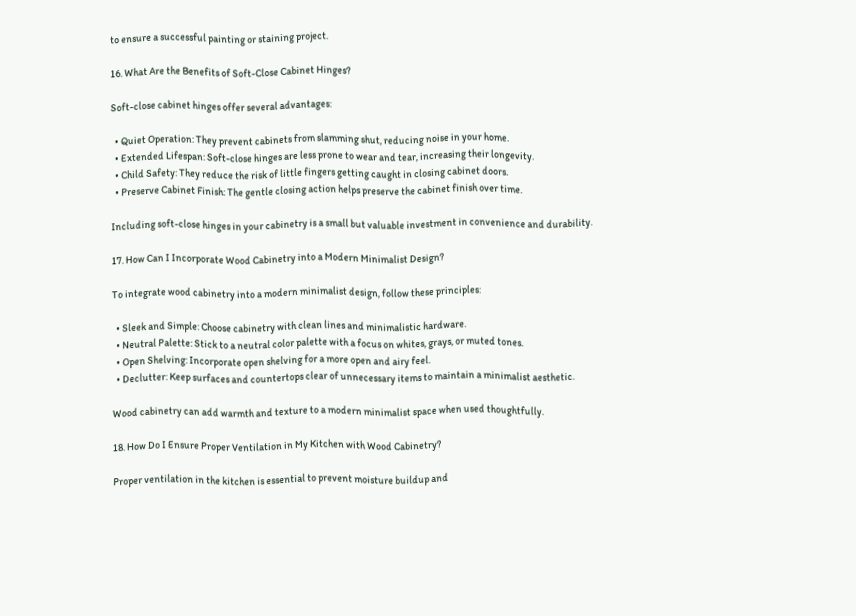to ensure a successful painting or staining project.

16. What Are the Benefits of Soft-Close Cabinet Hinges?

Soft-close cabinet hinges offer several advantages:

  • Quiet Operation: They prevent cabinets from slamming shut, reducing noise in your home.
  • Extended Lifespan: Soft-close hinges are less prone to wear and tear, increasing their longevity.
  • Child Safety: They reduce the risk of little fingers getting caught in closing cabinet doors.
  • Preserve Cabinet Finish: The gentle closing action helps preserve the cabinet finish over time.

Including soft-close hinges in your cabinetry is a small but valuable investment in convenience and durability.

17. How Can I Incorporate Wood Cabinetry into a Modern Minimalist Design?

To integrate wood cabinetry into a modern minimalist design, follow these principles:

  • Sleek and Simple: Choose cabinetry with clean lines and minimalistic hardware.
  • Neutral Palette: Stick to a neutral color palette with a focus on whites, grays, or muted tones.
  • Open Shelving: Incorporate open shelving for a more open and airy feel.
  • Declutter: Keep surfaces and countertops clear of unnecessary items to maintain a minimalist aesthetic.

Wood cabinetry can add warmth and texture to a modern minimalist space when used thoughtfully.

18. How Do I Ensure Proper Ventilation in My Kitchen with Wood Cabinetry?

Proper ventilation in the kitchen is essential to prevent moisture buildup and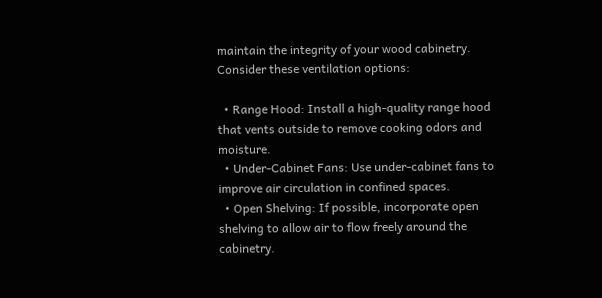maintain the integrity of your wood cabinetry. Consider these ventilation options:

  • Range Hood: Install a high-quality range hood that vents outside to remove cooking odors and moisture.
  • Under-Cabinet Fans: Use under-cabinet fans to improve air circulation in confined spaces.
  • Open Shelving: If possible, incorporate open shelving to allow air to flow freely around the cabinetry.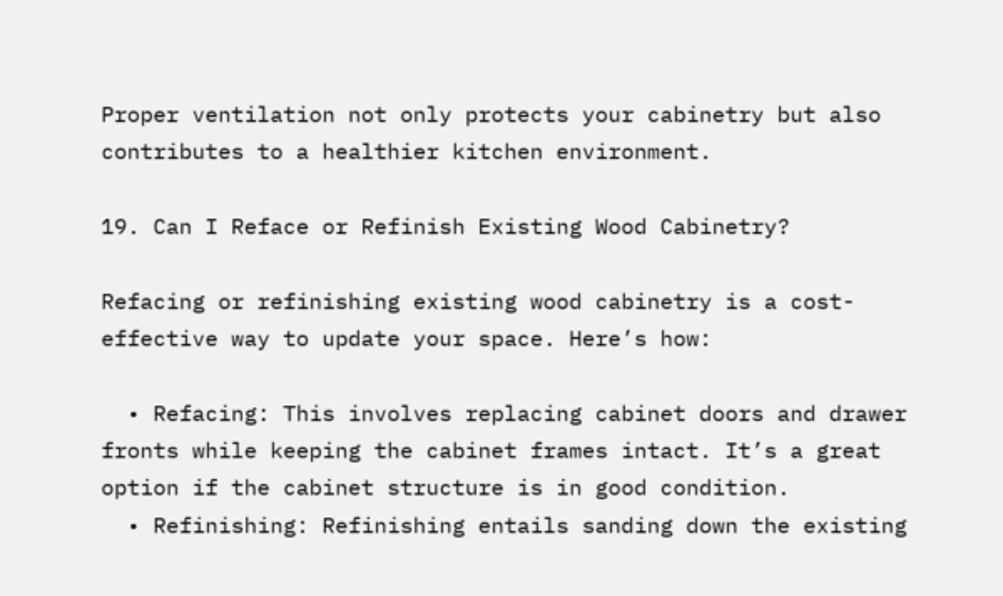Proper ventilation not only protects your cabinetry but also contributes to a healthier kitchen environment.

19. Can I Reface or Refinish Existing Wood Cabinetry?

Refacing or refinishing existing wood cabinetry is a cost-effective way to update your space. Here’s how:

  • Refacing: This involves replacing cabinet doors and drawer fronts while keeping the cabinet frames intact. It’s a great option if the cabinet structure is in good condition.
  • Refinishing: Refinishing entails sanding down the existing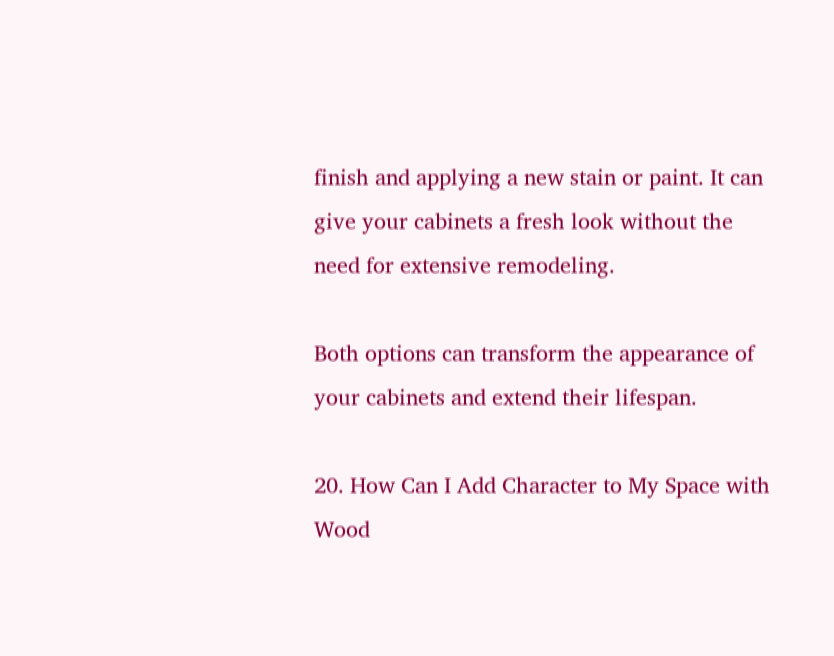finish and applying a new stain or paint. It can give your cabinets a fresh look without the need for extensive remodeling.

Both options can transform the appearance of your cabinets and extend their lifespan.

20. How Can I Add Character to My Space with Wood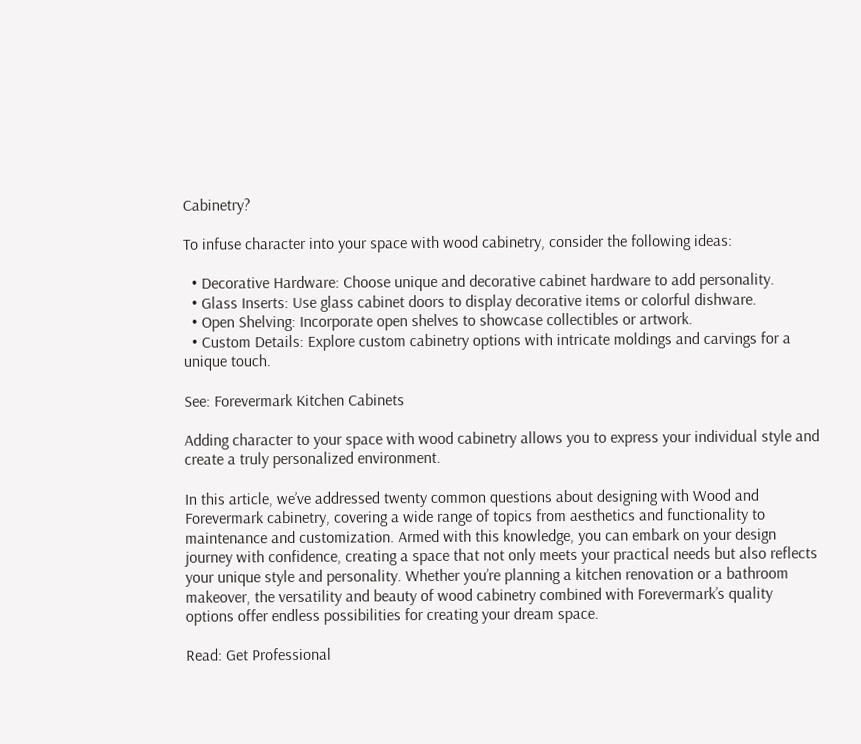Cabinetry?

To infuse character into your space with wood cabinetry, consider the following ideas:

  • Decorative Hardware: Choose unique and decorative cabinet hardware to add personality.
  • Glass Inserts: Use glass cabinet doors to display decorative items or colorful dishware.
  • Open Shelving: Incorporate open shelves to showcase collectibles or artwork.
  • Custom Details: Explore custom cabinetry options with intricate moldings and carvings for a unique touch.

See: Forevermark Kitchen Cabinets

Adding character to your space with wood cabinetry allows you to express your individual style and create a truly personalized environment.

In this article, we’ve addressed twenty common questions about designing with Wood and Forevermark cabinetry, covering a wide range of topics from aesthetics and functionality to maintenance and customization. Armed with this knowledge, you can embark on your design journey with confidence, creating a space that not only meets your practical needs but also reflects your unique style and personality. Whether you’re planning a kitchen renovation or a bathroom makeover, the versatility and beauty of wood cabinetry combined with Forevermark’s quality options offer endless possibilities for creating your dream space.

Read: Get Professional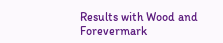Results with Wood and Forevermark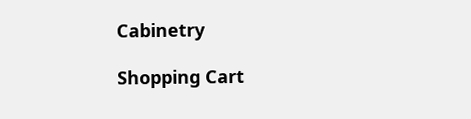Cabinetry

Shopping Cart